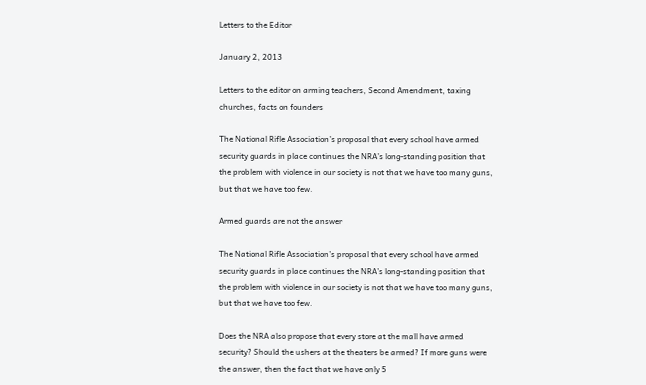Letters to the Editor

January 2, 2013

Letters to the editor on arming teachers, Second Amendment, taxing churches, facts on founders

The National Rifle Association’s proposal that every school have armed security guards in place continues the NRA’s long-standing position that the problem with violence in our society is not that we have too many guns, but that we have too few.

Armed guards are not the answer

The National Rifle Association’s proposal that every school have armed security guards in place continues the NRA’s long-standing position that the problem with violence in our society is not that we have too many guns, but that we have too few.

Does the NRA also propose that every store at the mall have armed security? Should the ushers at the theaters be armed? If more guns were the answer, then the fact that we have only 5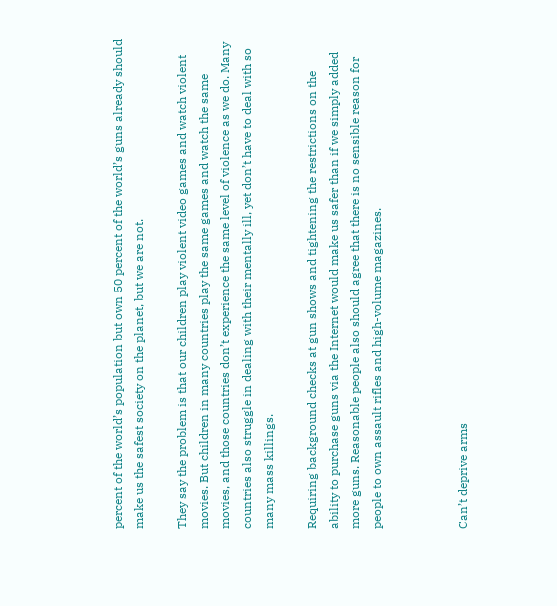percent of the world’s population but own 50 percent of the world’s guns already should make us the safest society on the planet, but we are not.

They say the problem is that our children play violent video games and watch violent movies. But children in many countries play the same games and watch the same movies, and those countries don’t experience the same level of violence as we do. Many countries also struggle in dealing with their mentally ill, yet don’t have to deal with so many mass killings.

Requiring background checks at gun shows and tightening the restrictions on the ability to purchase guns via the Internet would make us safer than if we simply added more guns. Reasonable people also should agree that there is no sensible reason for people to own assault rifles and high-volume magazines.



Can’t deprive arms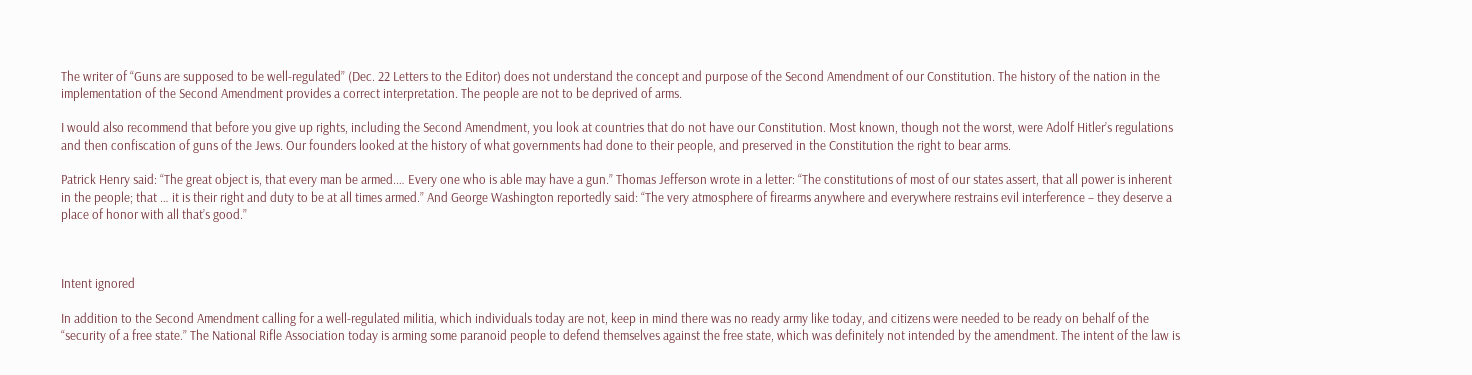The writer of “Guns are supposed to be well-regulated” (Dec. 22 Letters to the Editor) does not understand the concept and purpose of the Second Amendment of our Constitution. The history of the nation in the implementation of the Second Amendment provides a correct interpretation. The people are not to be deprived of arms.

I would also recommend that before you give up rights, including the Second Amendment, you look at countries that do not have our Constitution. Most known, though not the worst, were Adolf Hitler’s regulations and then confiscation of guns of the Jews. Our founders looked at the history of what governments had done to their people, and preserved in the Constitution the right to bear arms.

Patrick Henry said: “The great object is, that every man be armed.… Every one who is able may have a gun.” Thomas Jefferson wrote in a letter: “The constitutions of most of our states assert, that all power is inherent in the people; that … it is their right and duty to be at all times armed.” And George Washington reportedly said: “The very atmosphere of firearms anywhere and everywhere restrains evil interference – they deserve a place of honor with all that’s good.”



Intent ignored

In addition to the Second Amendment calling for a well-regulated militia, which individuals today are not, keep in mind there was no ready army like today, and citizens were needed to be ready on behalf of the “security of a free state.” The National Rifle Association today is arming some paranoid people to defend themselves against the free state, which was definitely not intended by the amendment. The intent of the law is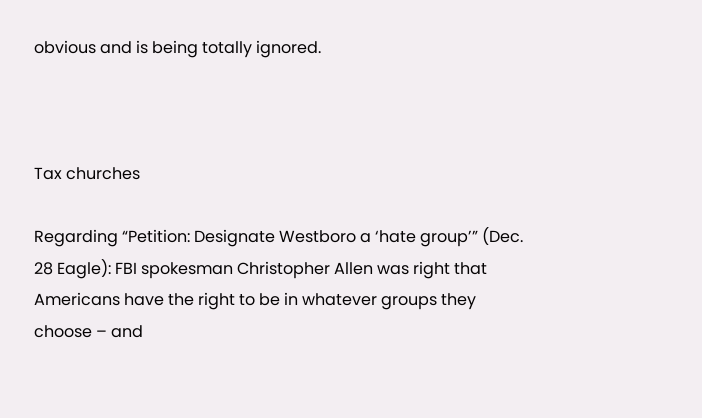obvious and is being totally ignored.



Tax churches

Regarding “Petition: Designate Westboro a ‘hate group’” (Dec. 28 Eagle): FBI spokesman Christopher Allen was right that Americans have the right to be in whatever groups they choose – and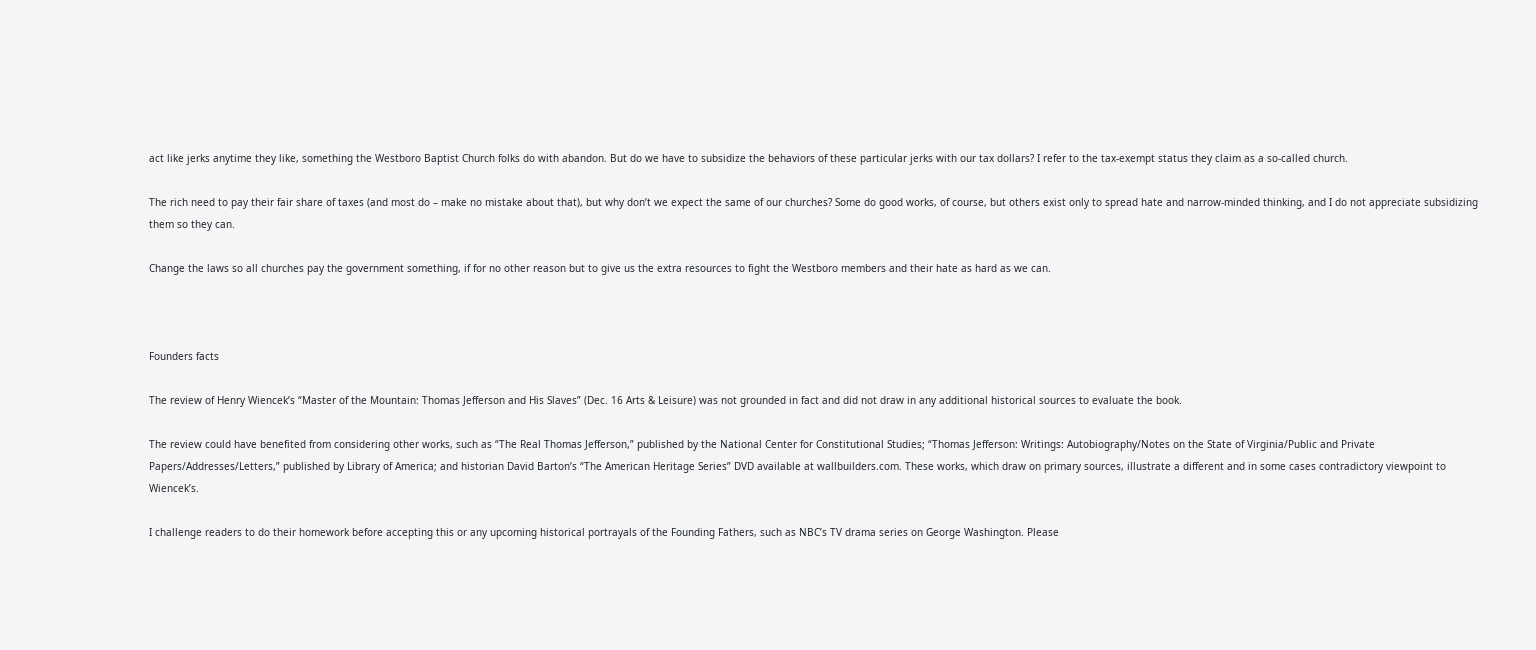act like jerks anytime they like, something the Westboro Baptist Church folks do with abandon. But do we have to subsidize the behaviors of these particular jerks with our tax dollars? I refer to the tax-exempt status they claim as a so-called church.

The rich need to pay their fair share of taxes (and most do – make no mistake about that), but why don’t we expect the same of our churches? Some do good works, of course, but others exist only to spread hate and narrow-minded thinking, and I do not appreciate subsidizing them so they can.

Change the laws so all churches pay the government something, if for no other reason but to give us the extra resources to fight the Westboro members and their hate as hard as we can.



Founders facts

The review of Henry Wiencek’s “Master of the Mountain: Thomas Jefferson and His Slaves” (Dec. 16 Arts & Leisure) was not grounded in fact and did not draw in any additional historical sources to evaluate the book.

The review could have benefited from considering other works, such as “The Real Thomas Jefferson,” published by the National Center for Constitutional Studies; “Thomas Jefferson: Writings: Autobiography/Notes on the State of Virginia/Public and Private Papers/Addresses/Letters,” published by Library of America; and historian David Barton’s “The American Heritage Series” DVD available at wallbuilders.com. These works, which draw on primary sources, illustrate a different and in some cases contradictory viewpoint to Wiencek’s.

I challenge readers to do their homework before accepting this or any upcoming historical portrayals of the Founding Fathers, such as NBC’s TV drama series on George Washington. Please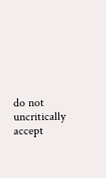do not uncritically accept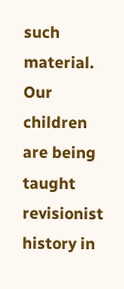such material. Our children are being taught revisionist history in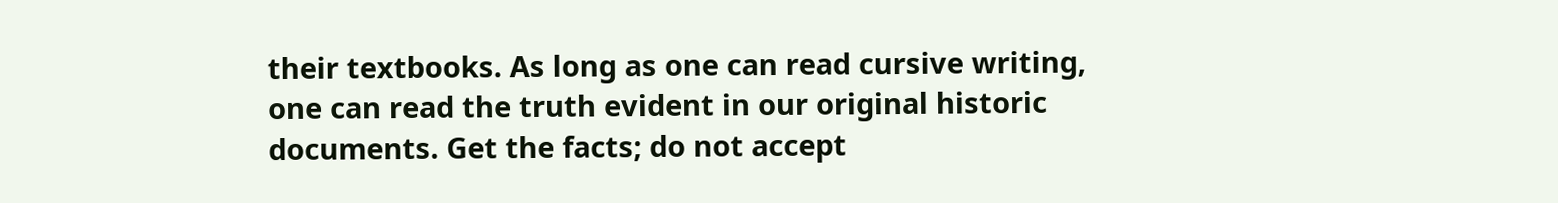their textbooks. As long as one can read cursive writing, one can read the truth evident in our original historic documents. Get the facts; do not accept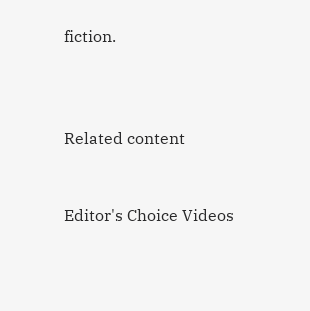fiction.



Related content


Editor's Choice Videos